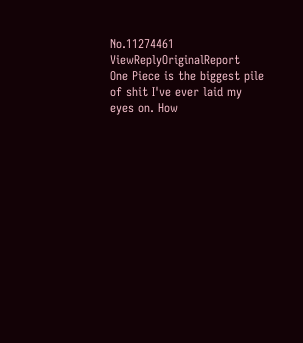No.11274461 ViewReplyOriginalReport
One Piece is the biggest pile of shit I've ever laid my eyes on. How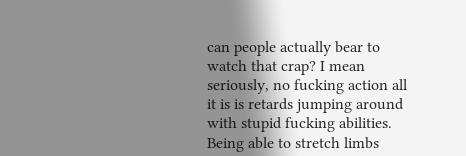can people actually bear to watch that crap? I mean seriously, no fucking action all it is is retards jumping around with stupid fucking abilities. Being able to stretch limbs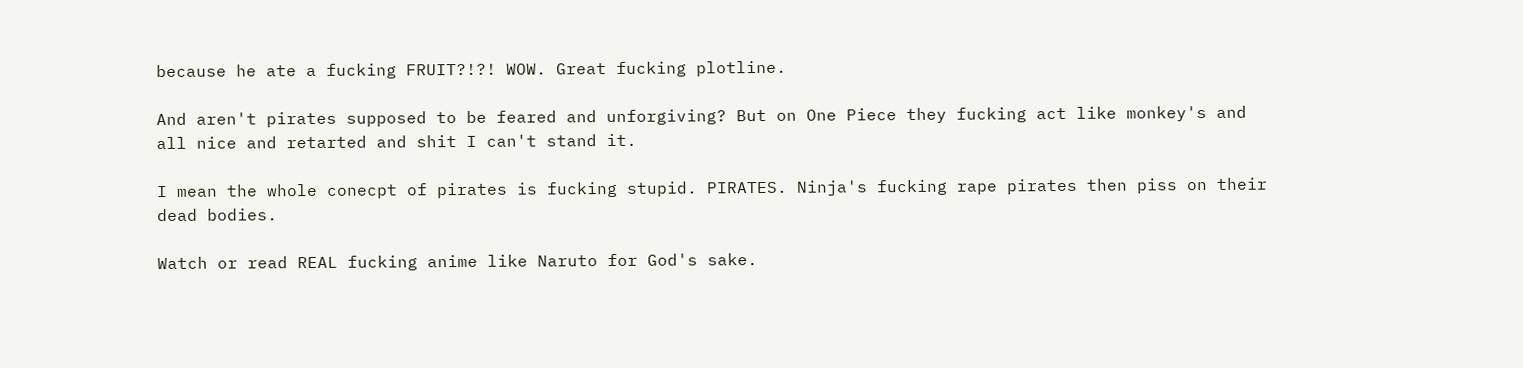because he ate a fucking FRUIT?!?! WOW. Great fucking plotline.

And aren't pirates supposed to be feared and unforgiving? But on One Piece they fucking act like monkey's and all nice and retarted and shit I can't stand it.

I mean the whole conecpt of pirates is fucking stupid. PIRATES. Ninja's fucking rape pirates then piss on their dead bodies.

Watch or read REAL fucking anime like Naruto for God's sake.